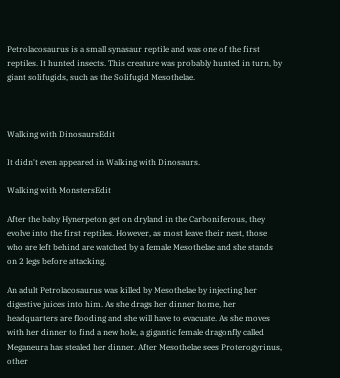Petrolacosaurus is a small synasaur reptile and was one of the first reptiles. It hunted insects. This creature was probably hunted in turn, by giant solifugids, such as the Solifugid Mesothelae.



Walking with DinosaursEdit

It didn't even appeared in Walking with Dinosaurs.

Walking with MonstersEdit

After the baby Hynerpeton get on dryland in the Carboniferous, they evolve into the first reptiles. However, as most leave their nest, those who are left behind are watched by a female Mesothelae and she stands on 2 legs before attacking.

An adult Petrolacosaurus was killed by Mesothelae by injecting her digestive juices into him. As she drags her dinner home, her headquarters are flooding and she will have to evacuate. As she moves with her dinner to find a new hole, a gigantic female dragonfly called Meganeura has stealed her dinner. After Mesothelae sees Proterogyrinus, other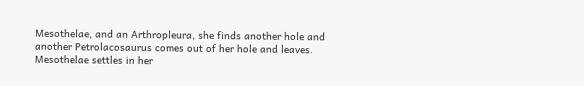Mesothelae, and an Arthropleura, she finds another hole and another Petrolacosaurus comes out of her hole and leaves. Mesothelae settles in her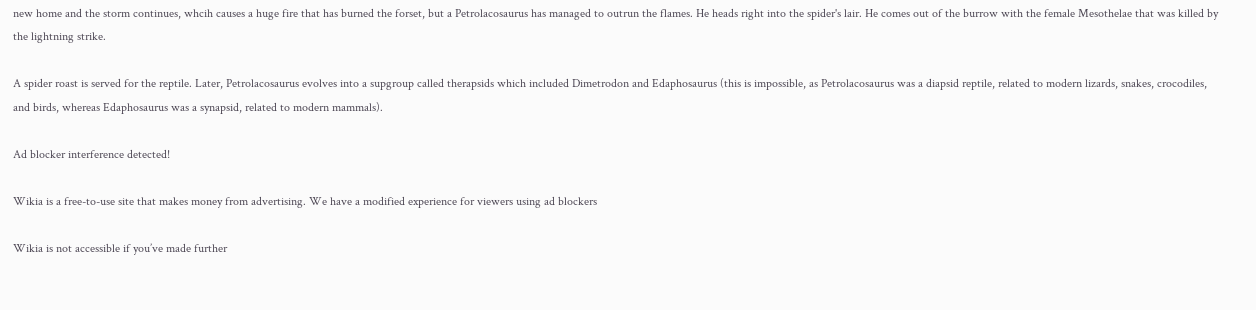new home and the storm continues, whcih causes a huge fire that has burned the forset, but a Petrolacosaurus has managed to outrun the flames. He heads right into the spider's lair. He comes out of the burrow with the female Mesothelae that was killed by the lightning strike.

A spider roast is served for the reptile. Later, Petrolacosaurus evolves into a supgroup called therapsids which included Dimetrodon and Edaphosaurus (this is impossible, as Petrolacosaurus was a diapsid reptile, related to modern lizards, snakes, crocodiles, and birds, whereas Edaphosaurus was a synapsid, related to modern mammals).

Ad blocker interference detected!

Wikia is a free-to-use site that makes money from advertising. We have a modified experience for viewers using ad blockers

Wikia is not accessible if you’ve made further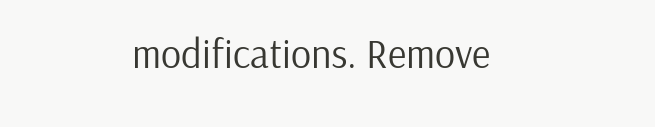modifications. Remove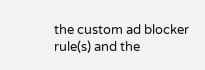the custom ad blocker rule(s) and the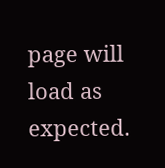page will load as expected.